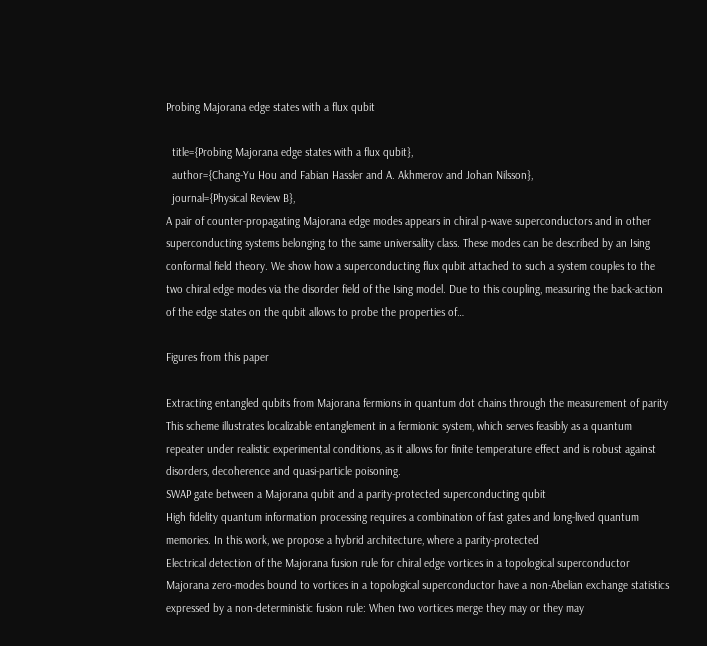Probing Majorana edge states with a flux qubit

  title={Probing Majorana edge states with a flux qubit},
  author={Chang-Yu Hou and Fabian Hassler and A. Akhmerov and Johan Nilsson},
  journal={Physical Review B},
A pair of counter-propagating Majorana edge modes appears in chiral p-wave superconductors and in other superconducting systems belonging to the same universality class. These modes can be described by an Ising conformal field theory. We show how a superconducting flux qubit attached to such a system couples to the two chiral edge modes via the disorder field of the Ising model. Due to this coupling, measuring the back-action of the edge states on the qubit allows to probe the properties of…

Figures from this paper

Extracting entangled qubits from Majorana fermions in quantum dot chains through the measurement of parity
This scheme illustrates localizable entanglement in a fermionic system, which serves feasibly as a quantum repeater under realistic experimental conditions, as it allows for finite temperature effect and is robust against disorders, decoherence and quasi-particle poisoning.
SWAP gate between a Majorana qubit and a parity-protected superconducting qubit
High fidelity quantum information processing requires a combination of fast gates and long-lived quantum memories. In this work, we propose a hybrid architecture, where a parity-protected
Electrical detection of the Majorana fusion rule for chiral edge vortices in a topological superconductor
Majorana zero-modes bound to vortices in a topological superconductor have a non-Abelian exchange statistics expressed by a non-deterministic fusion rule: When two vortices merge they may or they may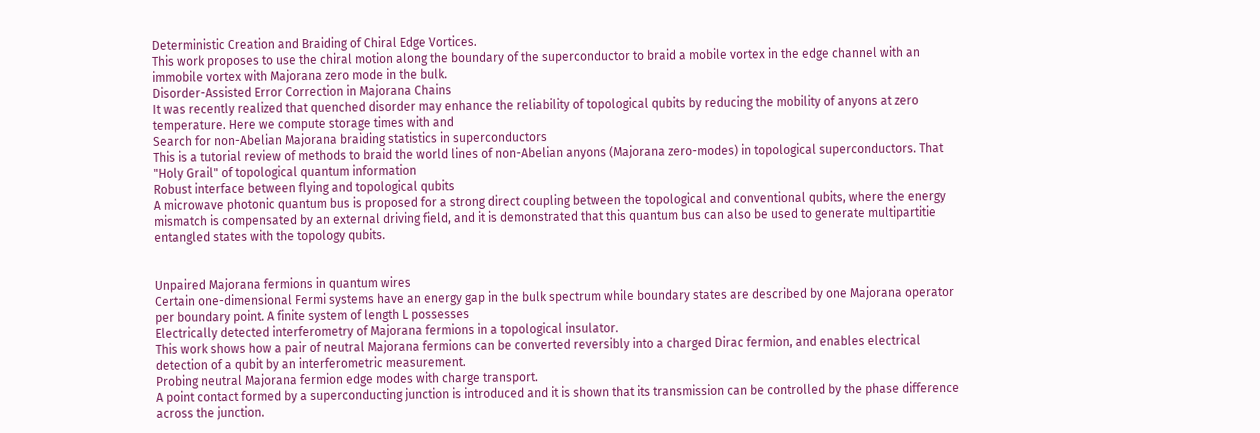Deterministic Creation and Braiding of Chiral Edge Vortices.
This work proposes to use the chiral motion along the boundary of the superconductor to braid a mobile vortex in the edge channel with an immobile vortex with Majorana zero mode in the bulk.
Disorder-Assisted Error Correction in Majorana Chains
It was recently realized that quenched disorder may enhance the reliability of topological qubits by reducing the mobility of anyons at zero temperature. Here we compute storage times with and
Search for non-Abelian Majorana braiding statistics in superconductors
This is a tutorial review of methods to braid the world lines of non-Abelian anyons (Majorana zero-modes) in topological superconductors. That "Holy Grail" of topological quantum information
Robust interface between flying and topological qubits
A microwave photonic quantum bus is proposed for a strong direct coupling between the topological and conventional qubits, where the energy mismatch is compensated by an external driving field, and it is demonstrated that this quantum bus can also be used to generate multipartitie entangled states with the topology qubits.


Unpaired Majorana fermions in quantum wires
Certain one-dimensional Fermi systems have an energy gap in the bulk spectrum while boundary states are described by one Majorana operator per boundary point. A finite system of length L possesses
Electrically detected interferometry of Majorana fermions in a topological insulator.
This work shows how a pair of neutral Majorana fermions can be converted reversibly into a charged Dirac fermion, and enables electrical detection of a qubit by an interferometric measurement.
Probing neutral Majorana fermion edge modes with charge transport.
A point contact formed by a superconducting junction is introduced and it is shown that its transmission can be controlled by the phase difference across the junction.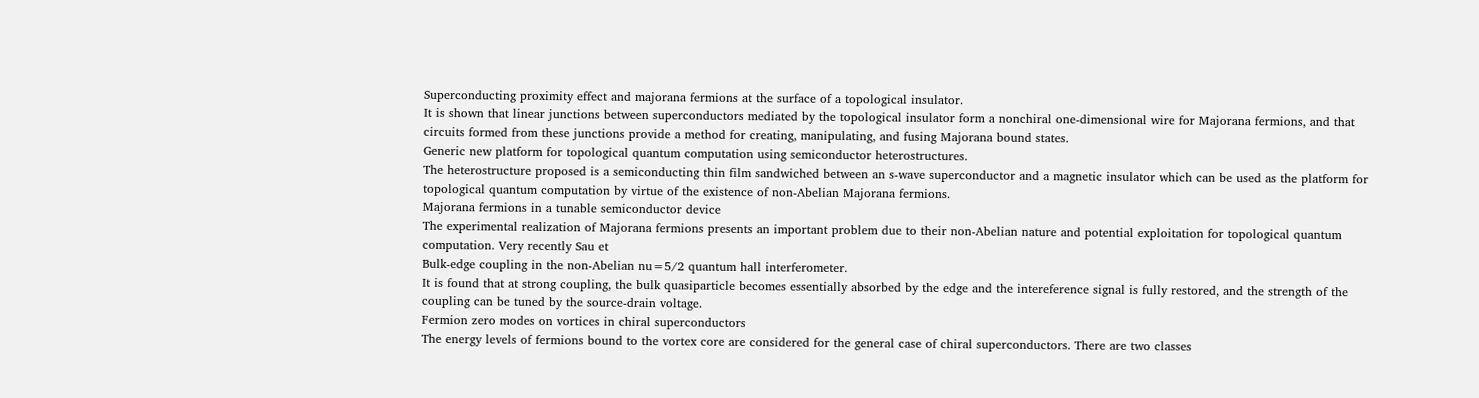Superconducting proximity effect and majorana fermions at the surface of a topological insulator.
It is shown that linear junctions between superconductors mediated by the topological insulator form a nonchiral one-dimensional wire for Majorana fermions, and that circuits formed from these junctions provide a method for creating, manipulating, and fusing Majorana bound states.
Generic new platform for topological quantum computation using semiconductor heterostructures.
The heterostructure proposed is a semiconducting thin film sandwiched between an s-wave superconductor and a magnetic insulator which can be used as the platform for topological quantum computation by virtue of the existence of non-Abelian Majorana fermions.
Majorana fermions in a tunable semiconductor device
The experimental realization of Majorana fermions presents an important problem due to their non-Abelian nature and potential exploitation for topological quantum computation. Very recently Sau et
Bulk-edge coupling in the non-Abelian nu=5/2 quantum hall interferometer.
It is found that at strong coupling, the bulk quasiparticle becomes essentially absorbed by the edge and the intereference signal is fully restored, and the strength of the coupling can be tuned by the source-drain voltage.
Fermion zero modes on vortices in chiral superconductors
The energy levels of fermions bound to the vortex core are considered for the general case of chiral superconductors. There are two classes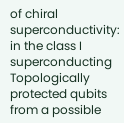of chiral superconductivity: in the class I superconducting
Topologically protected qubits from a possible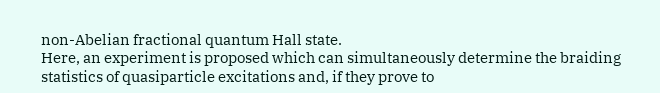non-Abelian fractional quantum Hall state.
Here, an experiment is proposed which can simultaneously determine the braiding statistics of quasiparticle excitations and, if they prove to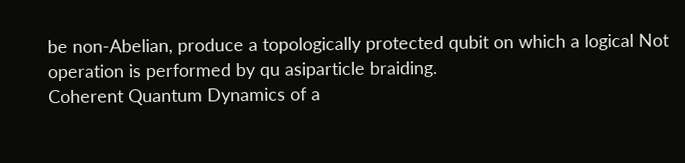be non-Abelian, produce a topologically protected qubit on which a logical Not operation is performed by qu asiparticle braiding.
Coherent Quantum Dynamics of a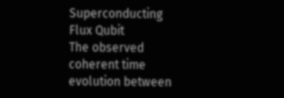Superconducting Flux Qubit
The observed coherent time evolution between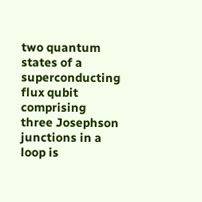two quantum states of a superconducting flux qubit comprising three Josephson junctions in a loop is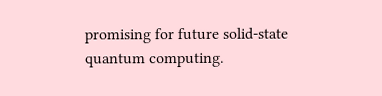promising for future solid-state quantum computing.